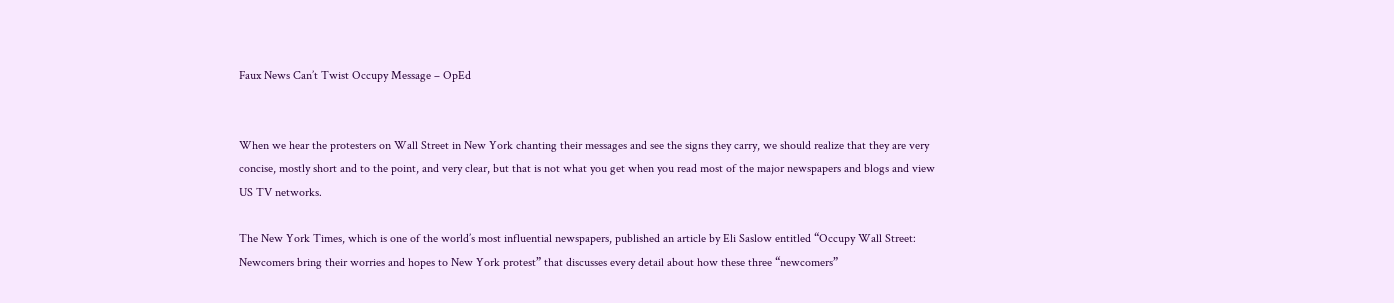Faux News Can’t Twist Occupy Message – OpEd


When we hear the protesters on Wall Street in New York chanting their messages and see the signs they carry, we should realize that they are very concise, mostly short and to the point, and very clear, but that is not what you get when you read most of the major newspapers and blogs and view US TV networks.

The New York Times, which is one of the world’s most influential newspapers, published an article by Eli Saslow entitled “Occupy Wall Street: Newcomers bring their worries and hopes to New York protest” that discusses every detail about how these three “newcomers”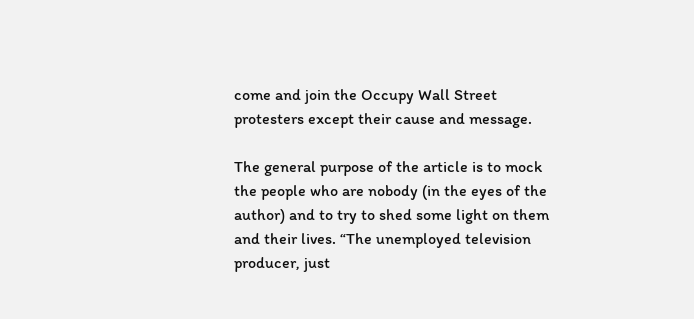come and join the Occupy Wall Street protesters except their cause and message.

The general purpose of the article is to mock the people who are nobody (in the eyes of the author) and to try to shed some light on them and their lives. “The unemployed television producer, just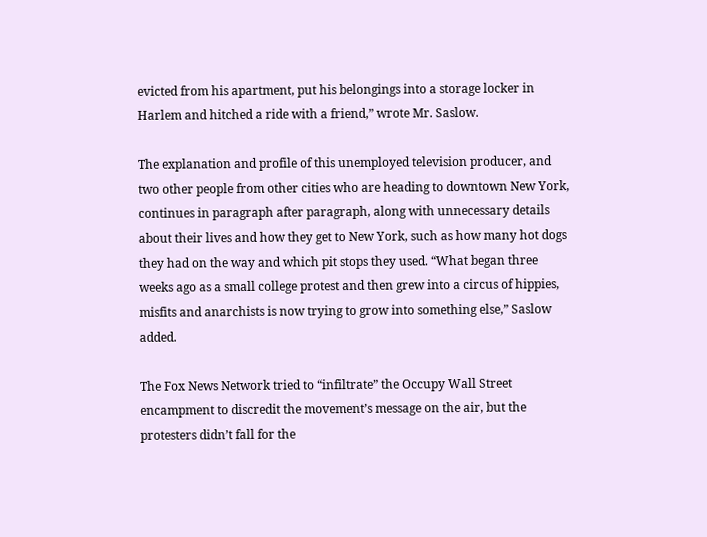evicted from his apartment, put his belongings into a storage locker in Harlem and hitched a ride with a friend,” wrote Mr. Saslow.

The explanation and profile of this unemployed television producer, and two other people from other cities who are heading to downtown New York, continues in paragraph after paragraph, along with unnecessary details about their lives and how they get to New York, such as how many hot dogs they had on the way and which pit stops they used. “What began three weeks ago as a small college protest and then grew into a circus of hippies, misfits and anarchists is now trying to grow into something else,” Saslow added.

The Fox News Network tried to “infiltrate” the Occupy Wall Street encampment to discredit the movement’s message on the air, but the protesters didn’t fall for the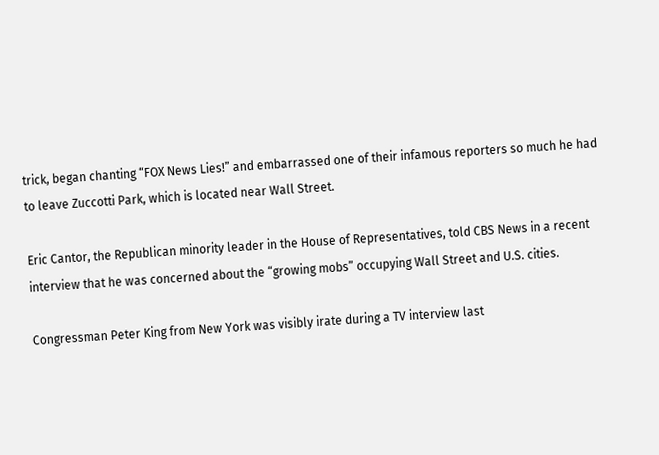trick, began chanting “FOX News Lies!” and embarrassed one of their infamous reporters so much he had to leave Zuccotti Park, which is located near Wall Street.

Eric Cantor, the Republican minority leader in the House of Representatives, told CBS News in a recent interview that he was concerned about the “growing mobs” occupying Wall Street and U.S. cities.

Congressman Peter King from New York was visibly irate during a TV interview last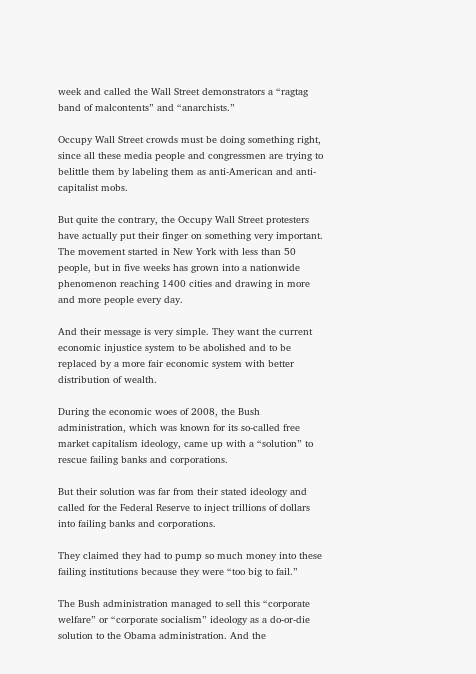week and called the Wall Street demonstrators a “ragtag band of malcontents” and “anarchists.”

Occupy Wall Street crowds must be doing something right, since all these media people and congressmen are trying to belittle them by labeling them as anti-American and anti-capitalist mobs.

But quite the contrary, the Occupy Wall Street protesters have actually put their finger on something very important. The movement started in New York with less than 50 people, but in five weeks has grown into a nationwide phenomenon reaching 1400 cities and drawing in more and more people every day.

And their message is very simple. They want the current economic injustice system to be abolished and to be replaced by a more fair economic system with better distribution of wealth.

During the economic woes of 2008, the Bush administration, which was known for its so-called free market capitalism ideology, came up with a “solution” to rescue failing banks and corporations.

But their solution was far from their stated ideology and called for the Federal Reserve to inject trillions of dollars into failing banks and corporations.

They claimed they had to pump so much money into these failing institutions because they were “too big to fail.”

The Bush administration managed to sell this “corporate welfare” or “corporate socialism” ideology as a do-or-die solution to the Obama administration. And the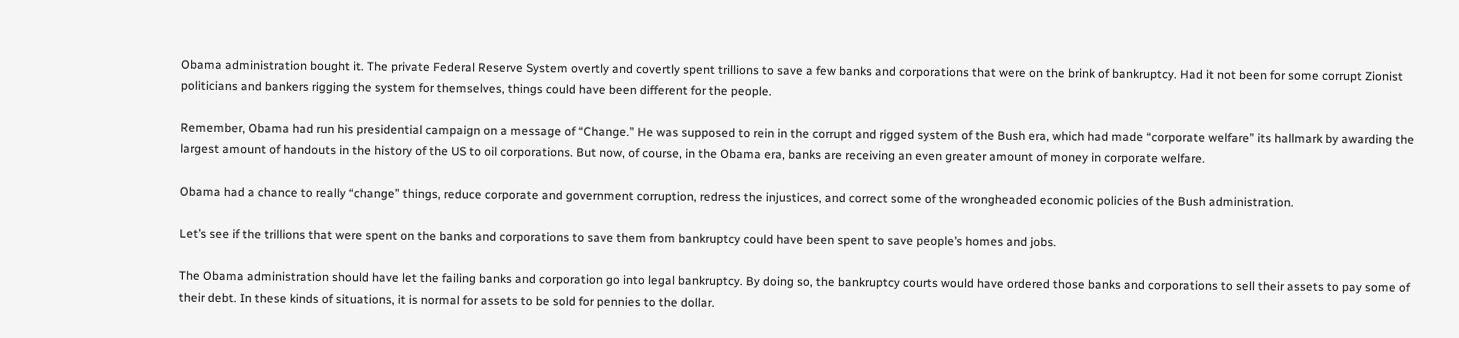Obama administration bought it. The private Federal Reserve System overtly and covertly spent trillions to save a few banks and corporations that were on the brink of bankruptcy. Had it not been for some corrupt Zionist politicians and bankers rigging the system for themselves, things could have been different for the people.

Remember, Obama had run his presidential campaign on a message of “Change.” He was supposed to rein in the corrupt and rigged system of the Bush era, which had made “corporate welfare” its hallmark by awarding the largest amount of handouts in the history of the US to oil corporations. But now, of course, in the Obama era, banks are receiving an even greater amount of money in corporate welfare.

Obama had a chance to really “change” things, reduce corporate and government corruption, redress the injustices, and correct some of the wrongheaded economic policies of the Bush administration.

Let’s see if the trillions that were spent on the banks and corporations to save them from bankruptcy could have been spent to save people’s homes and jobs.

The Obama administration should have let the failing banks and corporation go into legal bankruptcy. By doing so, the bankruptcy courts would have ordered those banks and corporations to sell their assets to pay some of their debt. In these kinds of situations, it is normal for assets to be sold for pennies to the dollar.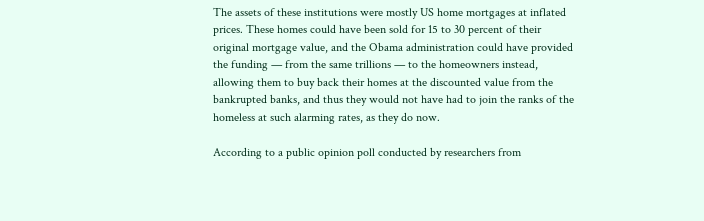The assets of these institutions were mostly US home mortgages at inflated prices. These homes could have been sold for 15 to 30 percent of their original mortgage value, and the Obama administration could have provided the funding — from the same trillions — to the homeowners instead, allowing them to buy back their homes at the discounted value from the bankrupted banks, and thus they would not have had to join the ranks of the homeless at such alarming rates, as they do now.

According to a public opinion poll conducted by researchers from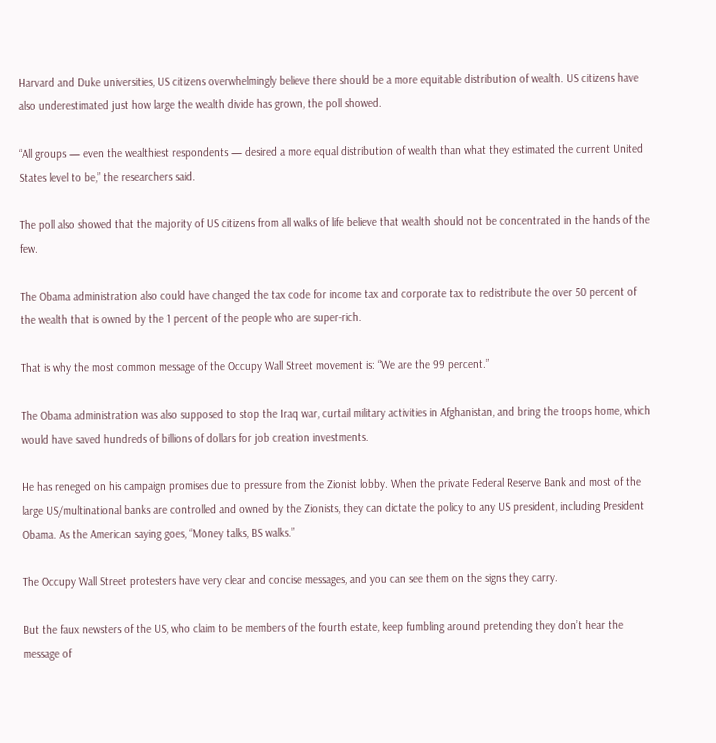Harvard and Duke universities, US citizens overwhelmingly believe there should be a more equitable distribution of wealth. US citizens have also underestimated just how large the wealth divide has grown, the poll showed.

“All groups — even the wealthiest respondents — desired a more equal distribution of wealth than what they estimated the current United States level to be,” the researchers said.

The poll also showed that the majority of US citizens from all walks of life believe that wealth should not be concentrated in the hands of the few.

The Obama administration also could have changed the tax code for income tax and corporate tax to redistribute the over 50 percent of the wealth that is owned by the 1 percent of the people who are super-rich.

That is why the most common message of the Occupy Wall Street movement is: “We are the 99 percent.”

The Obama administration was also supposed to stop the Iraq war, curtail military activities in Afghanistan, and bring the troops home, which would have saved hundreds of billions of dollars for job creation investments.

He has reneged on his campaign promises due to pressure from the Zionist lobby. When the private Federal Reserve Bank and most of the large US/multinational banks are controlled and owned by the Zionists, they can dictate the policy to any US president, including President Obama. As the American saying goes, “Money talks, BS walks.”

The Occupy Wall Street protesters have very clear and concise messages, and you can see them on the signs they carry.

But the faux newsters of the US, who claim to be members of the fourth estate, keep fumbling around pretending they don’t hear the message of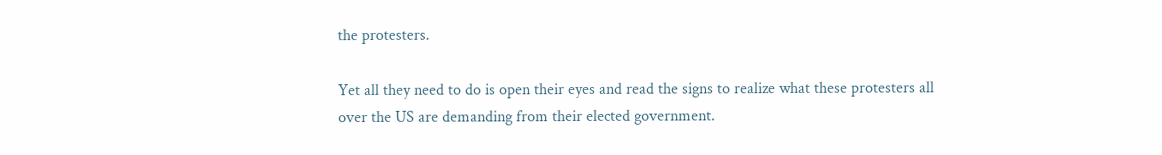the protesters.

Yet all they need to do is open their eyes and read the signs to realize what these protesters all over the US are demanding from their elected government.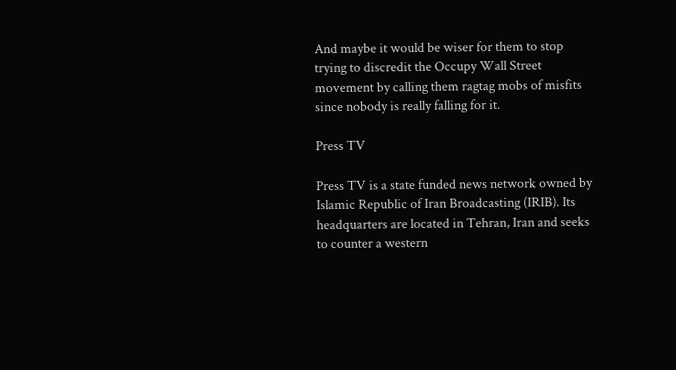And maybe it would be wiser for them to stop trying to discredit the Occupy Wall Street movement by calling them ragtag mobs of misfits since nobody is really falling for it.

Press TV

Press TV is a state funded news network owned by Islamic Republic of Iran Broadcasting (IRIB). Its headquarters are located in Tehran, Iran and seeks to counter a western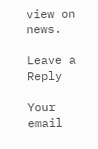view on news.

Leave a Reply

Your email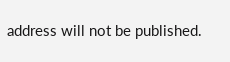address will not be published.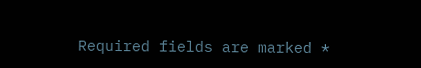Required fields are marked *